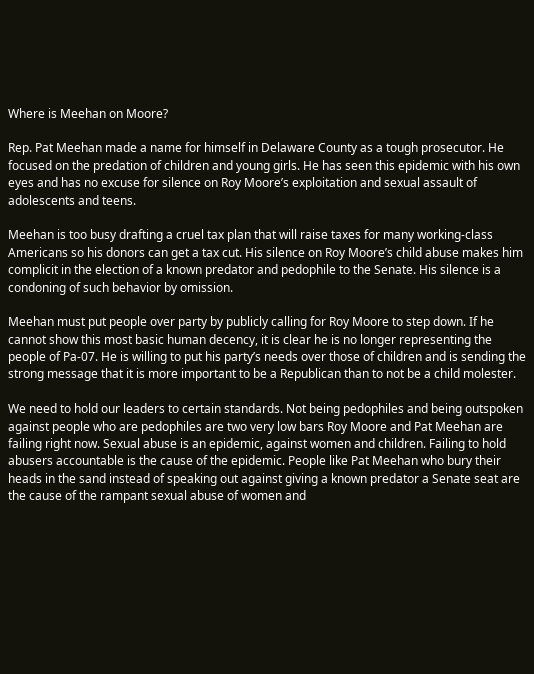Where is Meehan on Moore?

Rep. Pat Meehan made a name for himself in Delaware County as a tough prosecutor. He focused on the predation of children and young girls. He has seen this epidemic with his own eyes and has no excuse for silence on Roy Moore’s exploitation and sexual assault of adolescents and teens.

Meehan is too busy drafting a cruel tax plan that will raise taxes for many working-class Americans so his donors can get a tax cut. His silence on Roy Moore’s child abuse makes him complicit in the election of a known predator and pedophile to the Senate. His silence is a condoning of such behavior by omission.

Meehan must put people over party by publicly calling for Roy Moore to step down. If he cannot show this most basic human decency, it is clear he is no longer representing the people of Pa-07. He is willing to put his party’s needs over those of children and is sending the strong message that it is more important to be a Republican than to not be a child molester.

We need to hold our leaders to certain standards. Not being pedophiles and being outspoken against people who are pedophiles are two very low bars Roy Moore and Pat Meehan are failing right now. Sexual abuse is an epidemic, against women and children. Failing to hold abusers accountable is the cause of the epidemic. People like Pat Meehan who bury their heads in the sand instead of speaking out against giving a known predator a Senate seat are the cause of the rampant sexual abuse of women and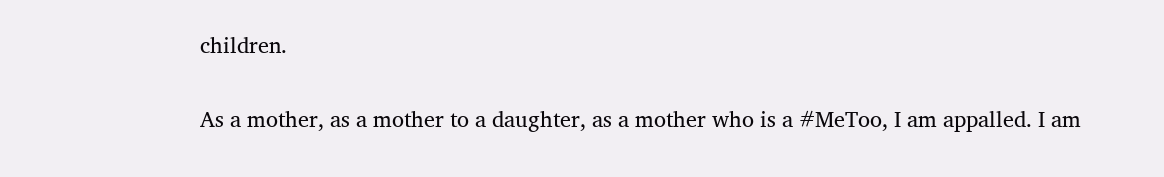children.

As a mother, as a mother to a daughter, as a mother who is a #MeToo, I am appalled. I am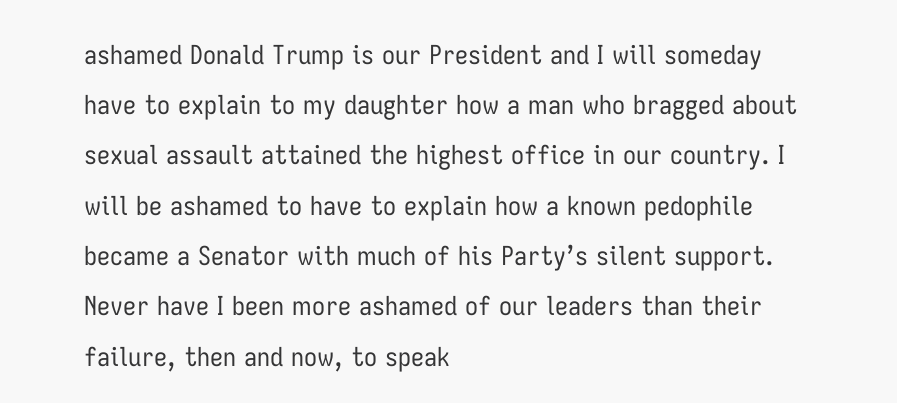ashamed Donald Trump is our President and I will someday have to explain to my daughter how a man who bragged about sexual assault attained the highest office in our country. I will be ashamed to have to explain how a known pedophile became a Senator with much of his Party’s silent support. Never have I been more ashamed of our leaders than their failure, then and now, to speak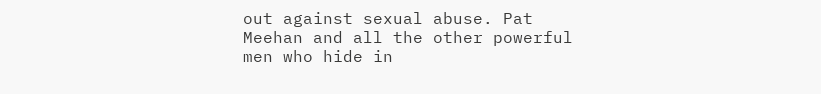out against sexual abuse. Pat Meehan and all the other powerful men who hide in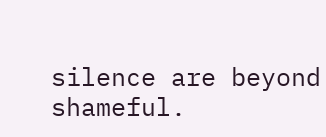silence are beyond shameful.